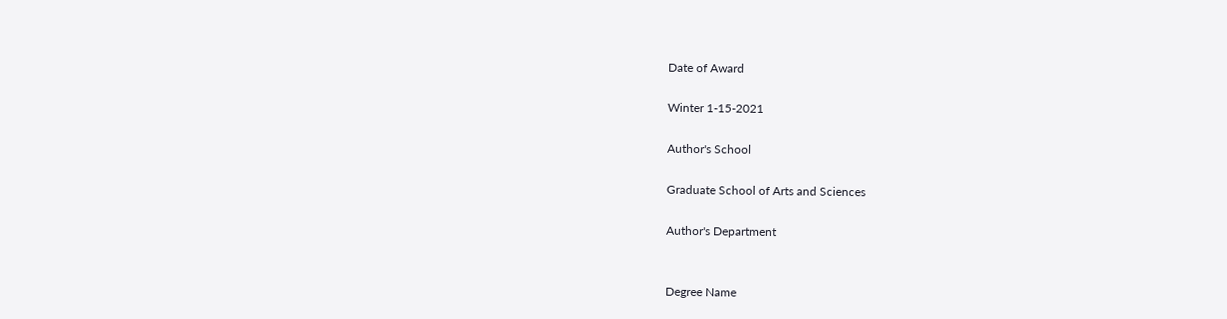Date of Award

Winter 1-15-2021

Author's School

Graduate School of Arts and Sciences

Author's Department


Degree Name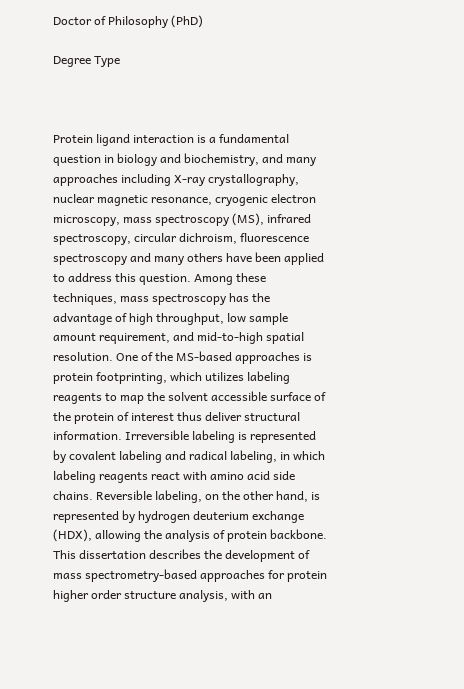Doctor of Philosophy (PhD)

Degree Type



Protein ligand interaction is a fundamental question in biology and biochemistry, and many approaches including X-ray crystallography, nuclear magnetic resonance, cryogenic electron microscopy, mass spectroscopy (MS), infrared spectroscopy, circular dichroism, fluorescence spectroscopy and many others have been applied to address this question. Among these techniques, mass spectroscopy has the advantage of high throughput, low sample amount requirement, and mid-to-high spatial resolution. One of the MS-based approaches is protein footprinting, which utilizes labeling reagents to map the solvent accessible surface of the protein of interest thus deliver structural information. Irreversible labeling is represented by covalent labeling and radical labeling, in which labeling reagents react with amino acid side chains. Reversible labeling, on the other hand, is represented by hydrogen deuterium exchange (HDX), allowing the analysis of protein backbone. This dissertation describes the development of mass spectrometry-based approaches for protein higher order structure analysis, with an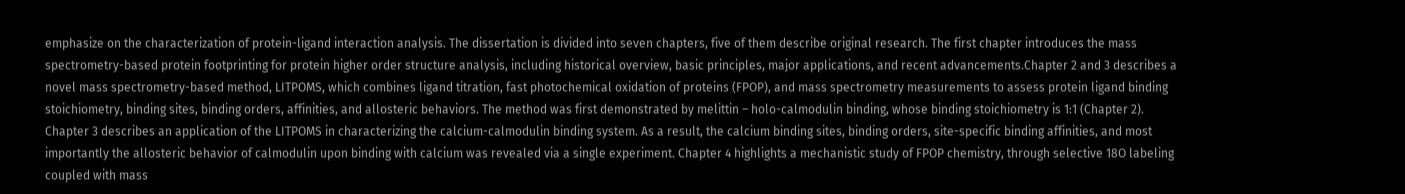emphasize on the characterization of protein-ligand interaction analysis. The dissertation is divided into seven chapters, five of them describe original research. The first chapter introduces the mass spectrometry-based protein footprinting for protein higher order structure analysis, including historical overview, basic principles, major applications, and recent advancements.Chapter 2 and 3 describes a novel mass spectrometry-based method, LITPOMS, which combines ligand titration, fast photochemical oxidation of proteins (FPOP), and mass spectrometry measurements to assess protein ligand binding stoichiometry, binding sites, binding orders, affinities, and allosteric behaviors. The method was first demonstrated by melittin – holo-calmodulin binding, whose binding stoichiometry is 1:1 (Chapter 2). Chapter 3 describes an application of the LITPOMS in characterizing the calcium-calmodulin binding system. As a result, the calcium binding sites, binding orders, site-specific binding affinities, and most importantly the allosteric behavior of calmodulin upon binding with calcium was revealed via a single experiment. Chapter 4 highlights a mechanistic study of FPOP chemistry, through selective 18O labeling coupled with mass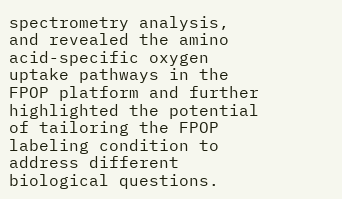spectrometry analysis, and revealed the amino acid-specific oxygen uptake pathways in the FPOP platform and further highlighted the potential of tailoring the FPOP labeling condition to address different biological questions.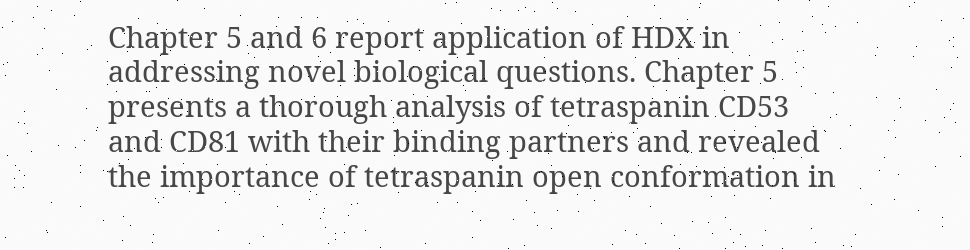Chapter 5 and 6 report application of HDX in addressing novel biological questions. Chapter 5 presents a thorough analysis of tetraspanin CD53 and CD81 with their binding partners and revealed the importance of tetraspanin open conformation in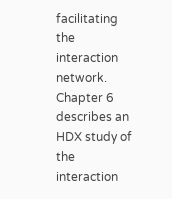facilitating the interaction network. Chapter 6 describes an HDX study of the interaction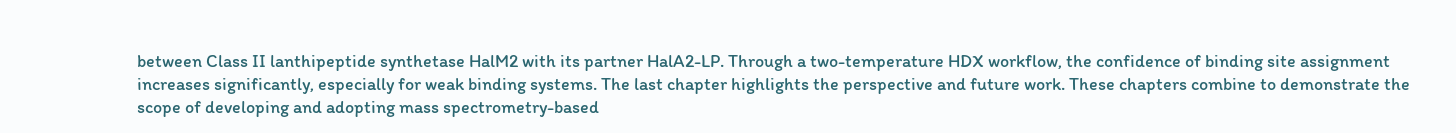between Class II lanthipeptide synthetase HalM2 with its partner HalA2-LP. Through a two-temperature HDX workflow, the confidence of binding site assignment increases significantly, especially for weak binding systems. The last chapter highlights the perspective and future work. These chapters combine to demonstrate the scope of developing and adopting mass spectrometry-based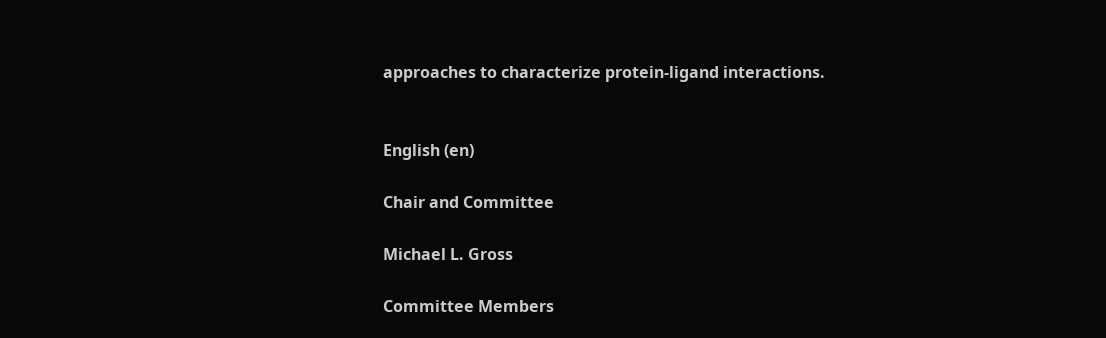approaches to characterize protein-ligand interactions.


English (en)

Chair and Committee

Michael L. Gross

Committee Members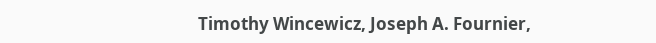Timothy Wincewicz, Joseph A. Fournier,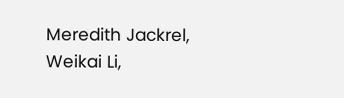Meredith Jackrel, Weikai Li,